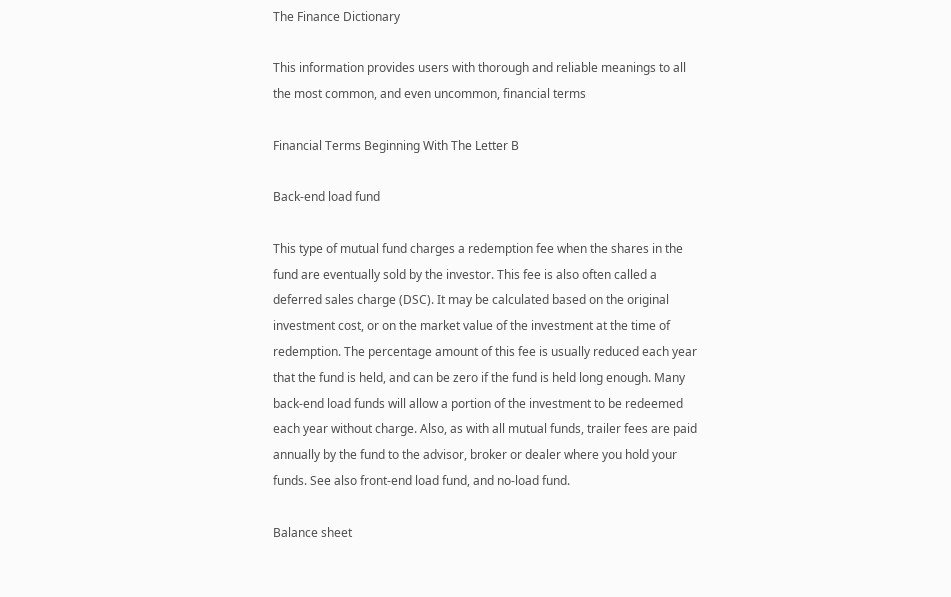The Finance Dictionary

This information provides users with thorough and reliable meanings to all the most common, and even uncommon, financial terms

Financial Terms Beginning With The Letter B

Back-end load fund

This type of mutual fund charges a redemption fee when the shares in the fund are eventually sold by the investor. This fee is also often called a deferred sales charge (DSC). It may be calculated based on the original investment cost, or on the market value of the investment at the time of redemption. The percentage amount of this fee is usually reduced each year that the fund is held, and can be zero if the fund is held long enough. Many back-end load funds will allow a portion of the investment to be redeemed each year without charge. Also, as with all mutual funds, trailer fees are paid annually by the fund to the advisor, broker or dealer where you hold your funds. See also front-end load fund, and no-load fund.

Balance sheet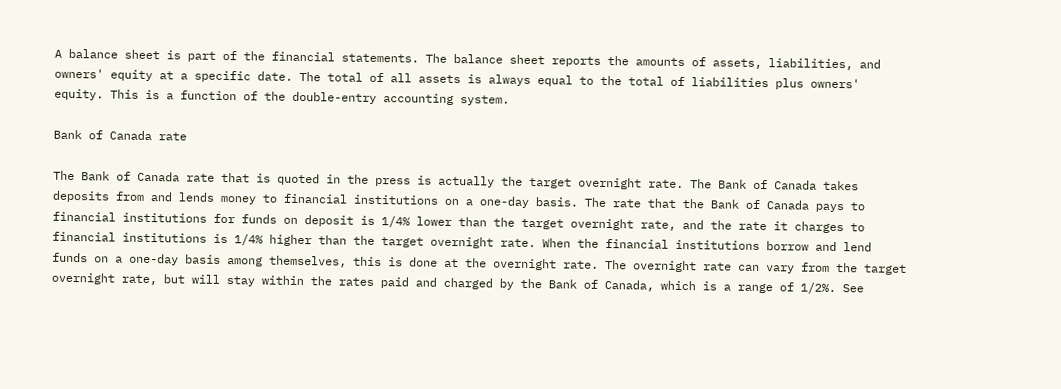A balance sheet is part of the financial statements. The balance sheet reports the amounts of assets, liabilities, and owners' equity at a specific date. The total of all assets is always equal to the total of liabilities plus owners' equity. This is a function of the double-entry accounting system.

Bank of Canada rate

The Bank of Canada rate that is quoted in the press is actually the target overnight rate. The Bank of Canada takes deposits from and lends money to financial institutions on a one-day basis. The rate that the Bank of Canada pays to financial institutions for funds on deposit is 1/4% lower than the target overnight rate, and the rate it charges to financial institutions is 1/4% higher than the target overnight rate. When the financial institutions borrow and lend funds on a one-day basis among themselves, this is done at the overnight rate. The overnight rate can vary from the target overnight rate, but will stay within the rates paid and charged by the Bank of Canada, which is a range of 1/2%. See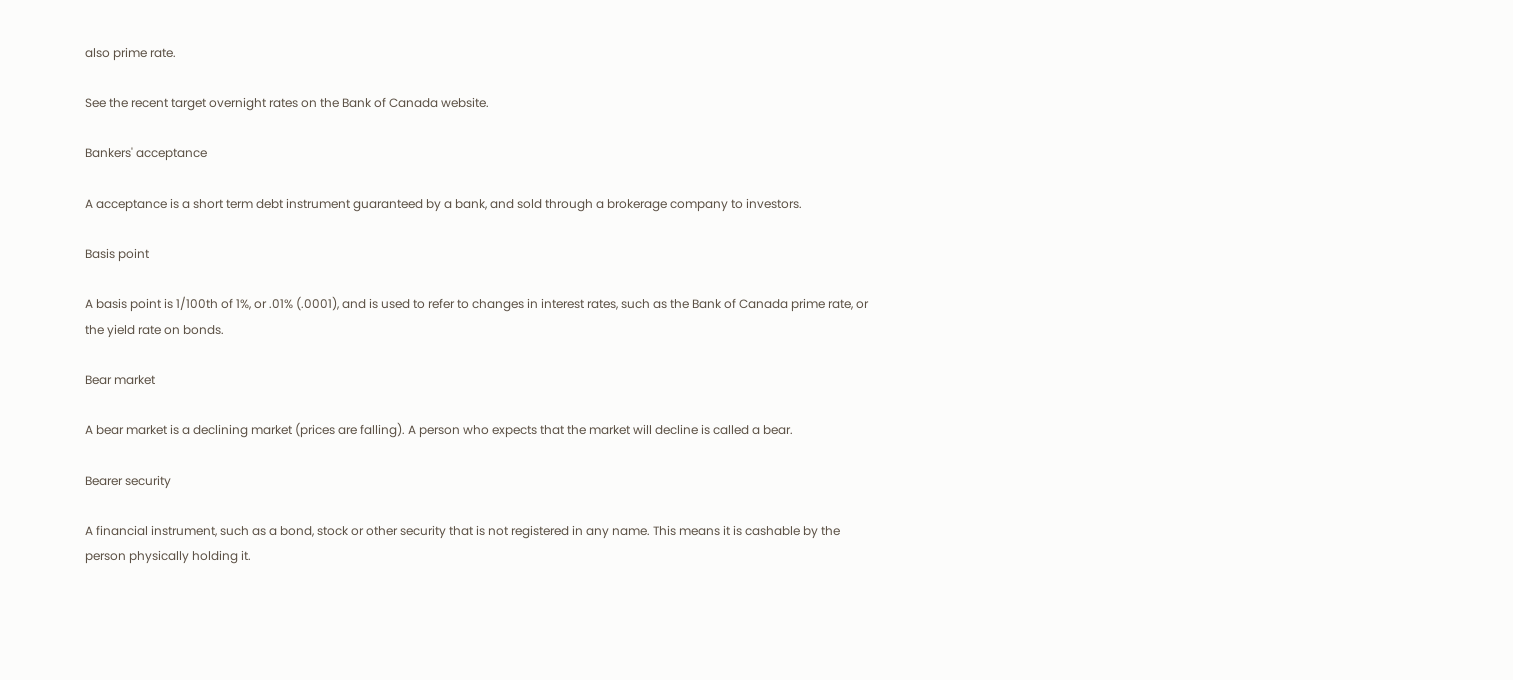also prime rate.

See the recent target overnight rates on the Bank of Canada website.

Bankers' acceptance

A acceptance is a short term debt instrument guaranteed by a bank, and sold through a brokerage company to investors.

Basis point

A basis point is 1/100th of 1%, or .01% (.0001), and is used to refer to changes in interest rates, such as the Bank of Canada prime rate, or the yield rate on bonds.

Bear market

A bear market is a declining market (prices are falling). A person who expects that the market will decline is called a bear.

Bearer security

A financial instrument, such as a bond, stock or other security that is not registered in any name. This means it is cashable by the person physically holding it.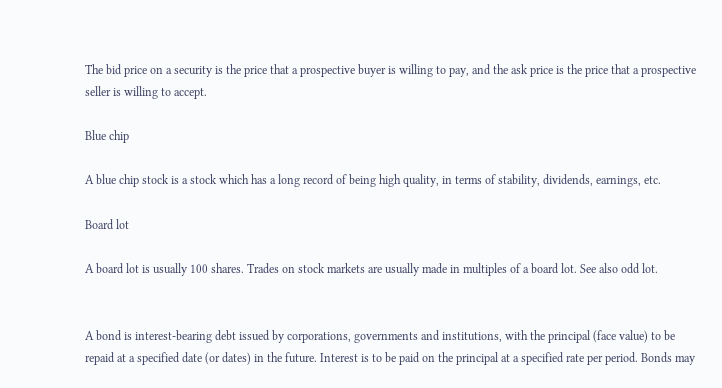The bid price on a security is the price that a prospective buyer is willing to pay, and the ask price is the price that a prospective seller is willing to accept.

Blue chip

A blue chip stock is a stock which has a long record of being high quality, in terms of stability, dividends, earnings, etc.

Board lot

A board lot is usually 100 shares. Trades on stock markets are usually made in multiples of a board lot. See also odd lot.


A bond is interest-bearing debt issued by corporations, governments and institutions, with the principal (face value) to be repaid at a specified date (or dates) in the future. Interest is to be paid on the principal at a specified rate per period. Bonds may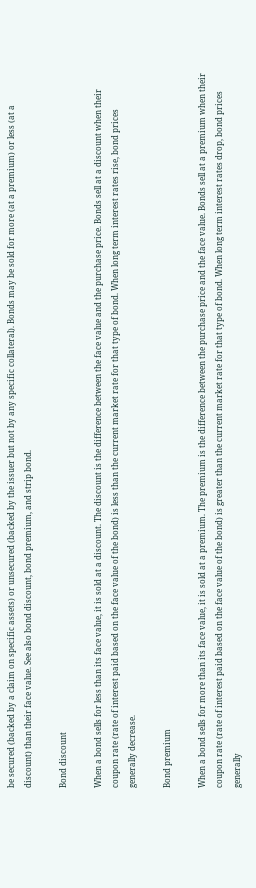be secured (backed by a claim on specific assets) or unsecured (backed by the issuer but not by any specific collateral). Bonds may be sold for more (at a premium) or less (at a discount) than their face value. See also bond discount, bond premium, and strip bond.

Bond discount

When a bond sells for less than its face value, it is sold at a discount. The discount is the difference between the face value and the purchase price. Bonds sell at a discount when their coupon rate (rate of interest paid based on the face value of the bond) is less than the current market rate for that type of bond. When long term interest rates rise, bond prices generally decrease.

Bond premium

When a bond sells for more than its face value, it is sold at a premium. The premium is the difference between the purchase price and the face value. Bonds sell at a premium when their coupon rate (rate of interest paid based on the face value of the bond) is greater than the current market rate for that type of bond. When long term interest rates drop, bond prices generally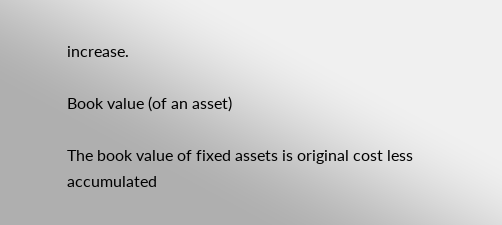increase.

Book value (of an asset)

The book value of fixed assets is original cost less accumulated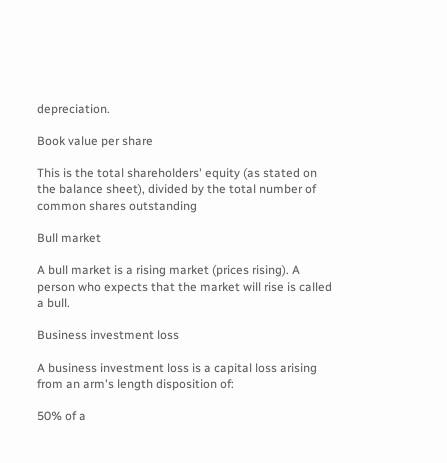depreciation.

Book value per share

This is the total shareholders' equity (as stated on the balance sheet), divided by the total number of common shares outstanding

Bull market

A bull market is a rising market (prices rising). A person who expects that the market will rise is called a bull.

Business investment loss

A business investment loss is a capital loss arising from an arm's length disposition of:

50% of a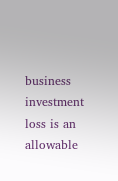business investment loss is an allowable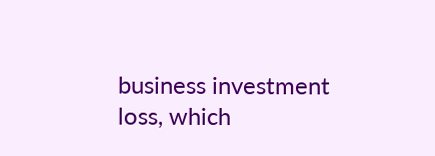business investment loss, which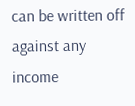can be written off against any income